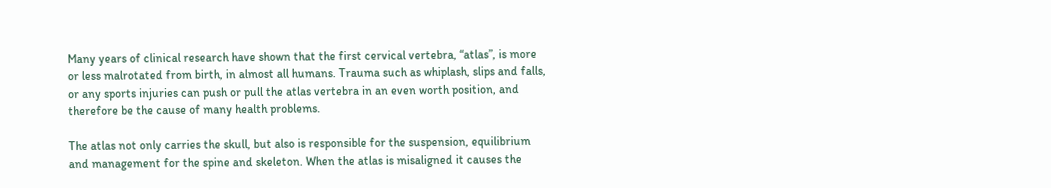Many years of clinical research have shown that the first cervical vertebra, “atlas”, is more or less malrotated from birth, in almost all humans. Trauma such as whiplash, slips and falls, or any sports injuries can push or pull the atlas vertebra in an even worth position, and therefore be the cause of many health problems.

The atlas not only carries the skull, but also is responsible for the suspension, equilibrium and management for the spine and skeleton. When the atlas is misaligned it causes the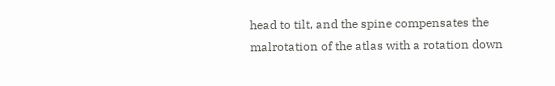head to tilt, and the spine compensates the malrotation of the atlas with a rotation down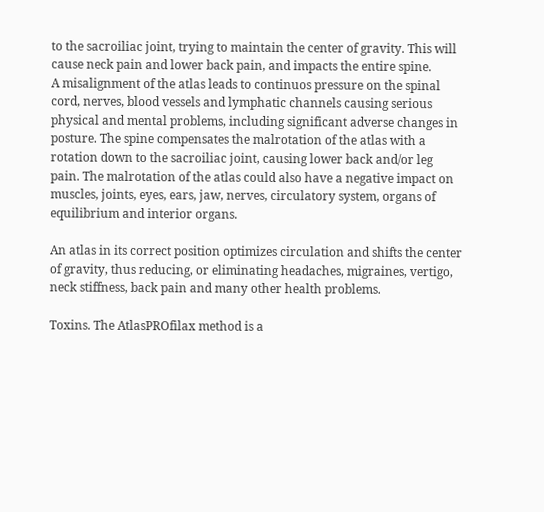to the sacroiliac joint, trying to maintain the center of gravity. This will cause neck pain and lower back pain, and impacts the entire spine.
A misalignment of the atlas leads to continuos pressure on the spinal cord, nerves, blood vessels and lymphatic channels causing serious physical and mental problems, including significant adverse changes in posture. The spine compensates the malrotation of the atlas with a rotation down to the sacroiliac joint, causing lower back and/or leg pain. The malrotation of the atlas could also have a negative impact on muscles, joints, eyes, ears, jaw, nerves, circulatory system, organs of equilibrium and interior organs.

An atlas in its correct position optimizes circulation and shifts the center of gravity, thus reducing, or eliminating headaches, migraines, vertigo, neck stiffness, back pain and many other health problems.

Toxins. The AtlasPROfilax method is a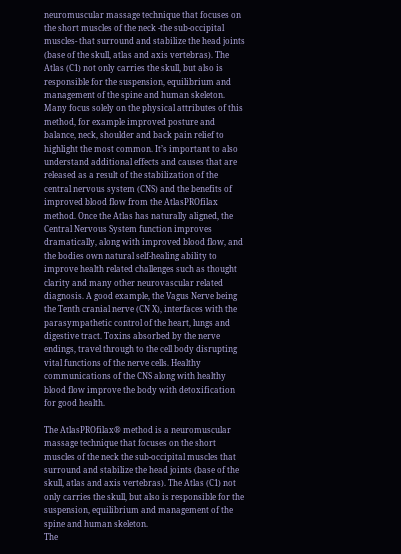neuromuscular massage technique that focuses on the short muscles of the neck -the sub-occipital muscles- that surround and stabilize the head joints (base of the skull, atlas and axis vertebras). The Atlas (C1) not only carries the skull, but also is responsible for the suspension, equilibrium and management of the spine and human skeleton. Many focus solely on the physical attributes of this method, for example improved posture and balance, neck, shoulder and back pain relief to highlight the most common. It’s important to also understand additional effects and causes that are released as a result of the stabilization of the central nervous system (CNS) and the benefits of improved blood flow from the AtlasPROfilax method. Once the Atlas has naturally aligned, the Central Nervous System function improves dramatically, along with improved blood flow, and the bodies own natural self-healing ability to improve health related challenges such as thought clarity and many other neurovascular related diagnosis. A good example, the Vagus Nerve being the Tenth cranial nerve (CN X), interfaces with the parasympathetic control of the heart, lungs and digestive tract. Toxins absorbed by the nerve endings, travel through to the cell body disrupting vital functions of the nerve cells. Healthy communications of the CNS along with healthy blood flow improve the body with detoxification for good health.

The AtlasPROfilax® method is a neuromuscular massage technique that focuses on the short muscles of the neck the sub-occipital muscles that surround and stabilize the head joints (base of the skull, atlas and axis vertebras). The Atlas (C1) not only carries the skull, but also is responsible for the suspension, equilibrium and management of the spine and human skeleton.
The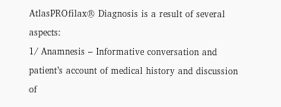AtlasPROfilax® Diagnosis is a result of several aspects:
1/ Anamnesis – Informative conversation and patient’s account of medical history and discussion of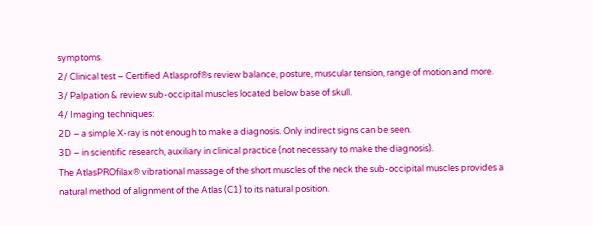symptoms.
2/ Clinical test – Certified Atlasprof®s review balance, posture, muscular tension, range of motion and more.
3/ Palpation & review sub-occipital muscles located below base of skull.
4/ Imaging techniques:
2D – a simple X-ray is not enough to make a diagnosis. Only indirect signs can be seen.
3D – in scientific research, auxiliary in clinical practice (not necessary to make the diagnosis).
The AtlasPROfilax® vibrational massage of the short muscles of the neck the sub-occipital muscles provides a natural method of alignment of the Atlas (C1) to its natural position.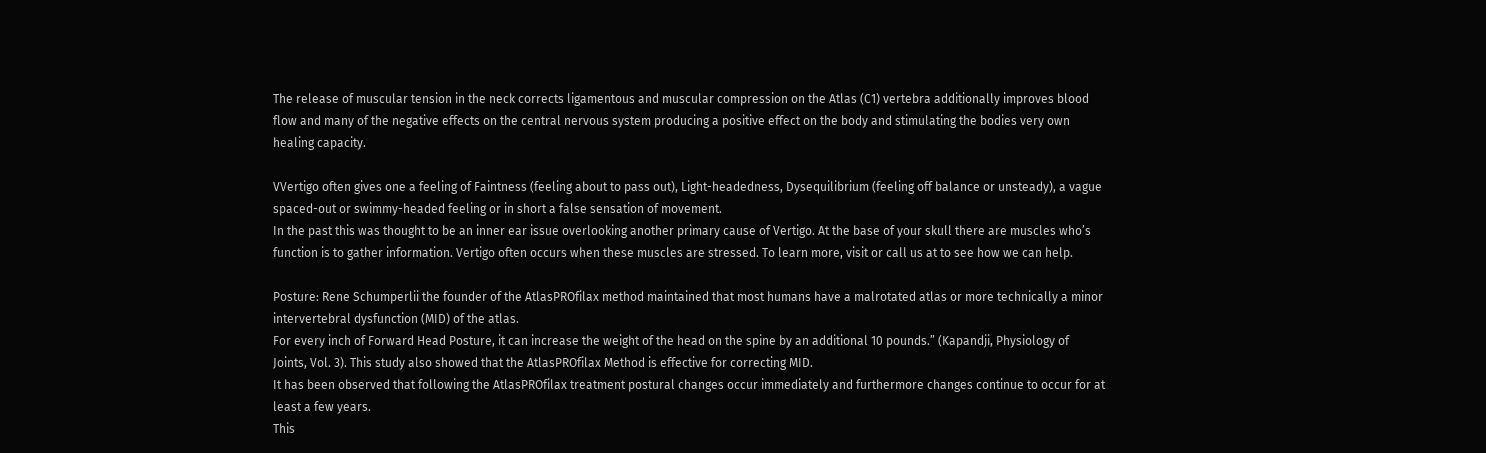The release of muscular tension in the neck corrects ligamentous and muscular compression on the Atlas (C1) vertebra additionally improves blood flow and many of the negative effects on the central nervous system producing a positive effect on the body and stimulating the bodies very own healing capacity.

VVertigo often gives one a feeling of Faintness (feeling about to pass out), Light-headedness, Dysequilibrium (feeling off balance or unsteady), a vague spaced-out or swimmy-headed feeling or in short a false sensation of movement.
In the past this was thought to be an inner ear issue overlooking another primary cause of Vertigo. At the base of your skull there are muscles who’s function is to gather information. Vertigo often occurs when these muscles are stressed. To learn more, visit or call us at to see how we can help.

Posture: Rene Schumperlii the founder of the AtlasPROfilax method maintained that most humans have a malrotated atlas or more technically a minor intervertebral dysfunction (MID) of the atlas.
For every inch of Forward Head Posture, it can increase the weight of the head on the spine by an additional 10 pounds.” (Kapandji, Physiology of Joints, Vol. 3). This study also showed that the AtlasPROfilax Method is effective for correcting MID.
It has been observed that following the AtlasPROfilax treatment postural changes occur immediately and furthermore changes continue to occur for at least a few years.
This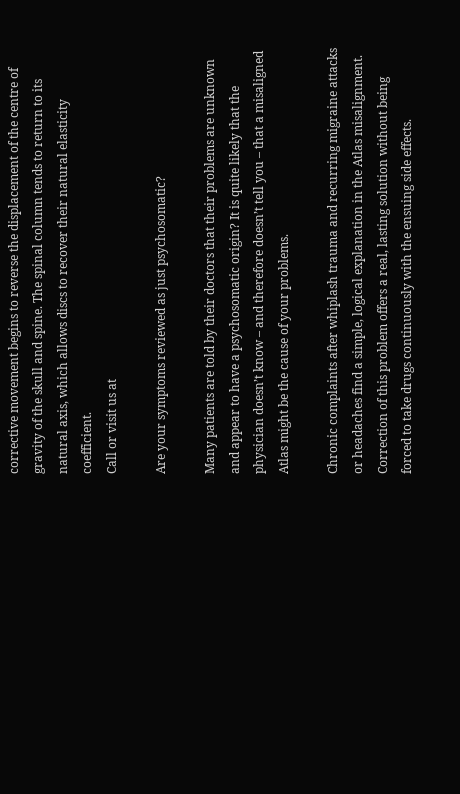corrective movement begins to reverse the displacement of the centre of gravity of the skull and spine. The spinal column tends to return to its natural axis, which allows discs to recover their natural elasticity coefficient.
Call or visit us at

Are your symptoms reviewed as just psychosomatic?

Many patients are told by their doctors that their problems are unknown and appear to have a psychosomatic origin? It is quite likely that the physician doesn’t know – and therefore doesn’t tell you – that a misaligned Atlas might be the cause of your problems.

Chronic complaints after whiplash trauma and recurring migraine attacks or headaches find a simple, logical explanation in the Atlas misalignment. Correction of this problem offers a real, lasting solution without being forced to take drugs continuously with the ensuing side effects.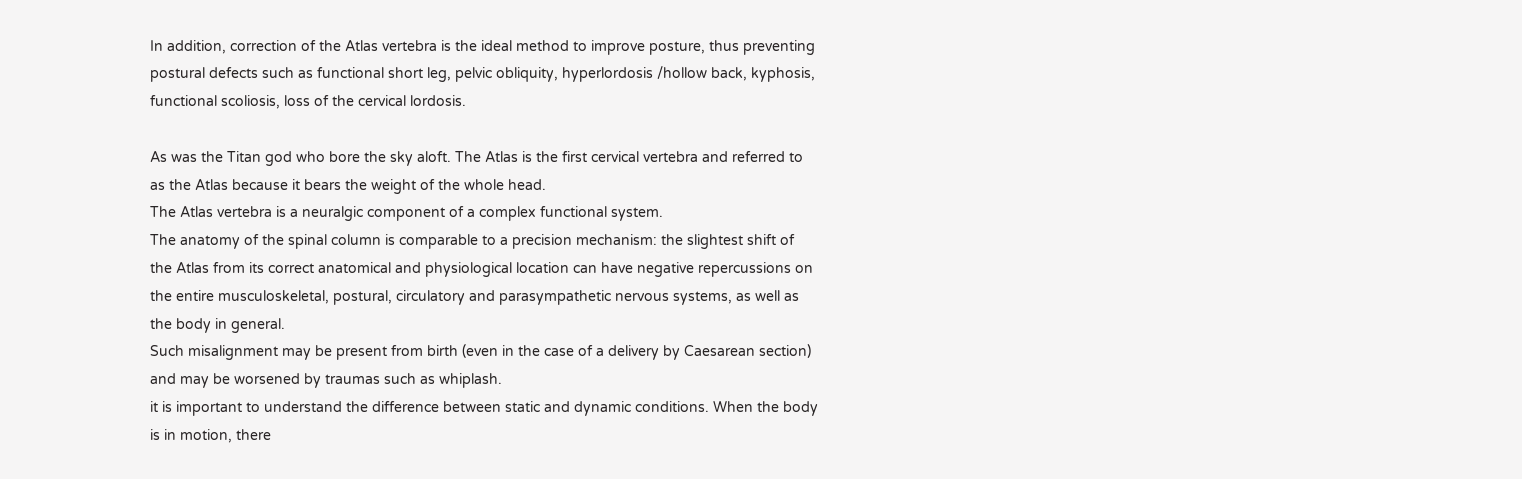In addition, correction of the Atlas vertebra is the ideal method to improve posture, thus preventing postural defects such as functional short leg, pelvic obliquity, hyperlordosis /hollow back, kyphosis, functional scoliosis, loss of the cervical lordosis.

As was the Titan god who bore the sky aloft. The Atlas is the first cervical vertebra and referred to as the Atlas because it bears the weight of the whole head.
The Atlas vertebra is a neuralgic component of a complex functional system.
The anatomy of the spinal column is comparable to a precision mechanism: the slightest shift of the Atlas from its correct anatomical and physiological location can have negative repercussions on the entire musculoskeletal, postural, circulatory and parasympathetic nervous systems, as well as the body in general.
Such misalignment may be present from birth (even in the case of a delivery by Caesarean section) and may be worsened by traumas such as whiplash.
it is important to understand the difference between static and dynamic conditions. When the body is in motion, there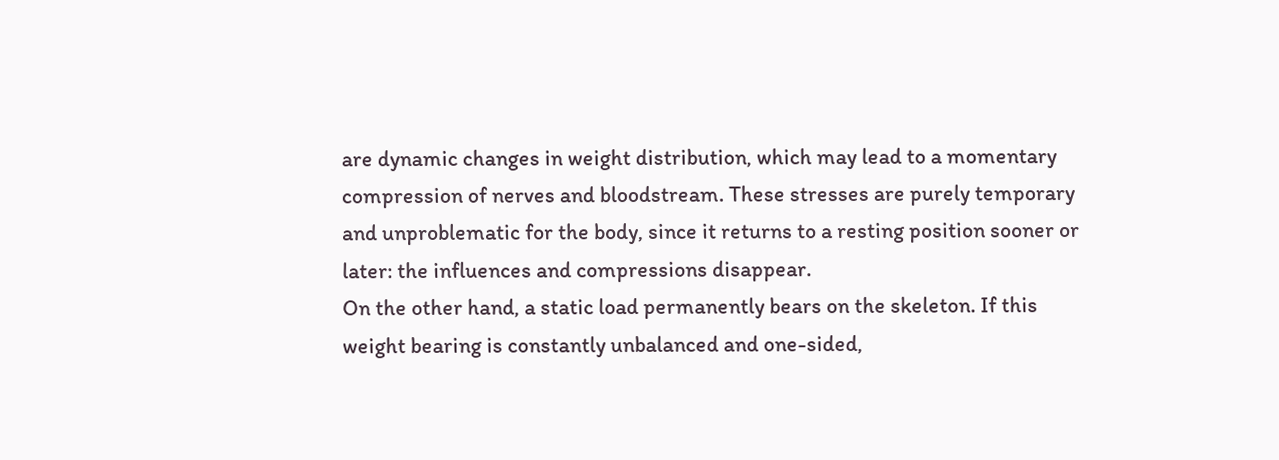are dynamic changes in weight distribution, which may lead to a momentary compression of nerves and bloodstream. These stresses are purely temporary and unproblematic for the body, since it returns to a resting position sooner or later: the influences and compressions disappear.
On the other hand, a static load permanently bears on the skeleton. If this weight bearing is constantly unbalanced and one-sided,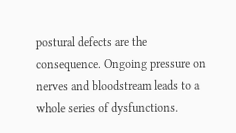postural defects are the consequence. Ongoing pressure on nerves and bloodstream leads to a whole series of dysfunctions.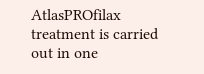AtlasPROfilax treatment is carried out in one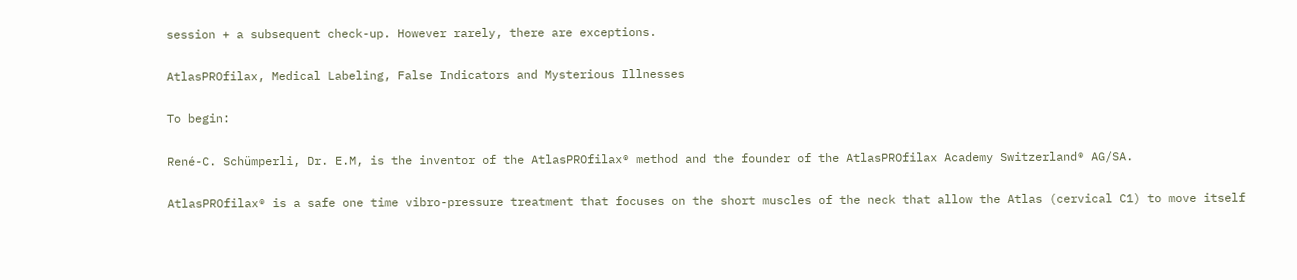session + a subsequent check-up. However rarely, there are exceptions.

AtlasPROfilax, Medical Labeling, False Indicators and Mysterious Illnesses

To begin:

René-C. Schümperli, Dr. E.M, is the inventor of the AtlasPROfilax® method and the founder of the AtlasPROfilax Academy Switzerland® AG/SA.

AtlasPROfilax® is a safe one time vibro-pressure treatment that focuses on the short muscles of the neck that allow the Atlas (cervical C1) to move itself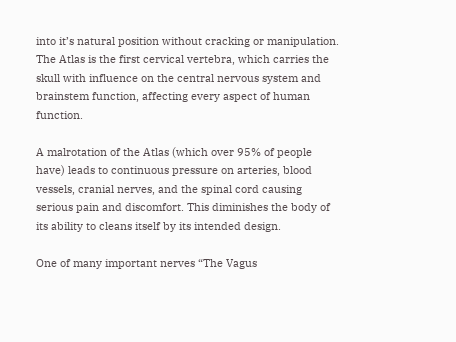into it’s natural position without cracking or manipulation. The Atlas is the first cervical vertebra, which carries the skull with influence on the central nervous system and brainstem function, affecting every aspect of human function.

A malrotation of the Atlas (which over 95% of people have) leads to continuous pressure on arteries, blood vessels, cranial nerves, and the spinal cord causing serious pain and discomfort. This diminishes the body of its ability to cleans itself by its intended design.

One of many important nerves “The Vagus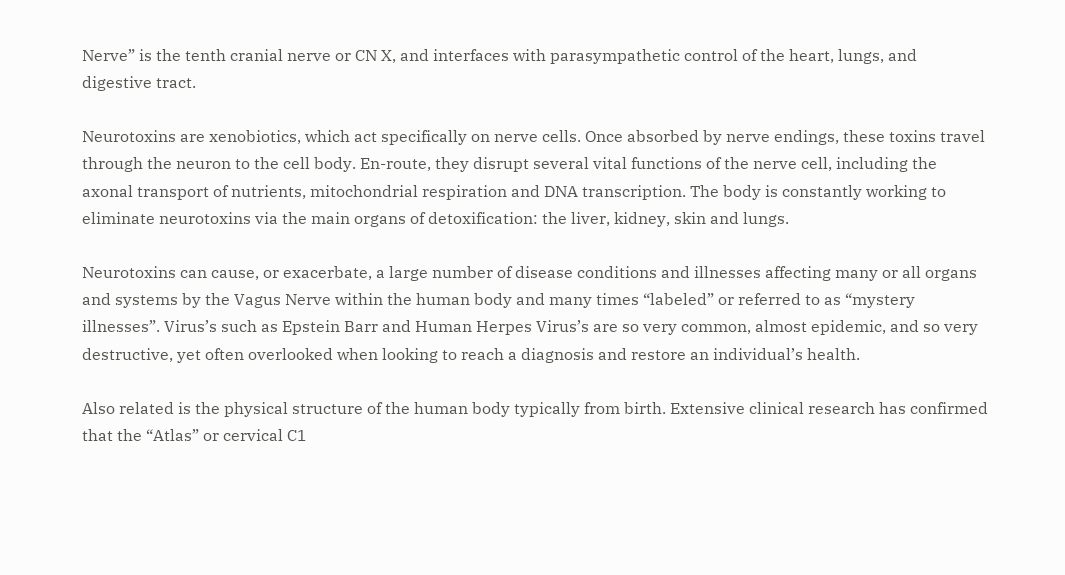Nerve” is the tenth cranial nerve or CN X, and interfaces with parasympathetic control of the heart, lungs, and digestive tract.

Neurotoxins are xenobiotics, which act specifically on nerve cells. Once absorbed by nerve endings, these toxins travel through the neuron to the cell body. En-route, they disrupt several vital functions of the nerve cell, including the axonal transport of nutrients, mitochondrial respiration and DNA transcription. The body is constantly working to eliminate neurotoxins via the main organs of detoxification: the liver, kidney, skin and lungs.

Neurotoxins can cause, or exacerbate, a large number of disease conditions and illnesses affecting many or all organs and systems by the Vagus Nerve within the human body and many times “labeled” or referred to as “mystery illnesses”. Virus’s such as Epstein Barr and Human Herpes Virus’s are so very common, almost epidemic, and so very destructive, yet often overlooked when looking to reach a diagnosis and restore an individual’s health.

Also related is the physical structure of the human body typically from birth. Extensive clinical research has confirmed that the “Atlas” or cervical C1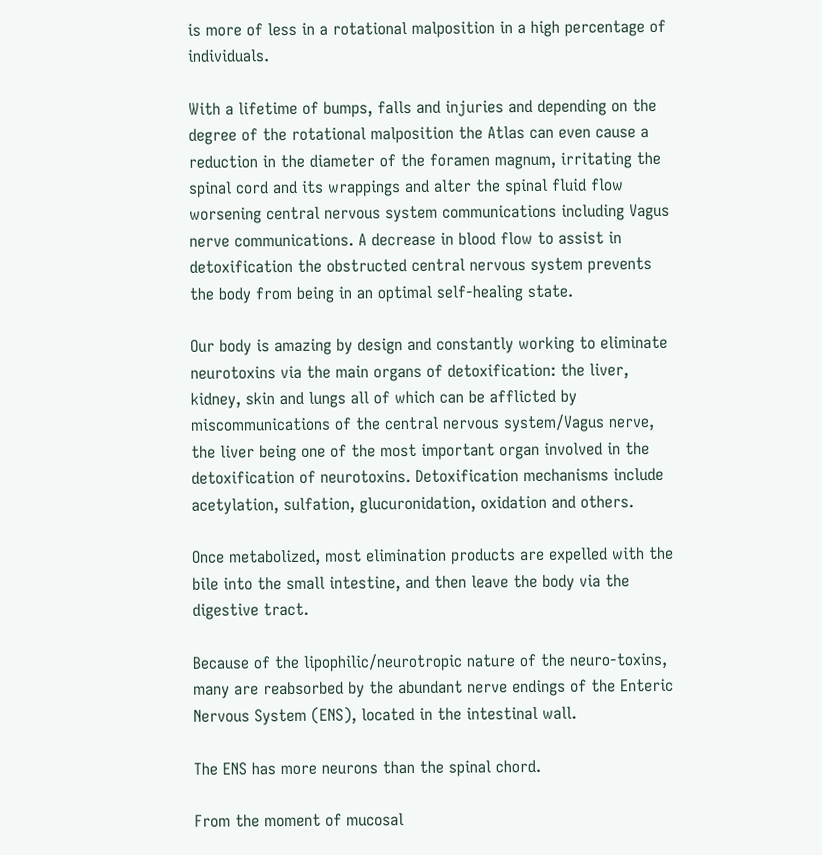is more of less in a rotational malposition in a high percentage of individuals.

With a lifetime of bumps, falls and injuries and depending on the degree of the rotational malposition the Atlas can even cause a reduction in the diameter of the foramen magnum, irritating the spinal cord and its wrappings and alter the spinal fluid flow worsening central nervous system communications including Vagus nerve communications. A decrease in blood flow to assist in detoxification the obstructed central nervous system prevents the body from being in an optimal self-healing state.

Our body is amazing by design and constantly working to eliminate neurotoxins via the main organs of detoxification: the liver, kidney, skin and lungs all of which can be afflicted by miscommunications of the central nervous system/Vagus nerve, the liver being one of the most important organ involved in the detoxification of neurotoxins. Detoxification mechanisms include acetylation, sulfation, glucuronidation, oxidation and others.

Once metabolized, most elimination products are expelled with the bile into the small intestine, and then leave the body via the digestive tract.

Because of the lipophilic/neurotropic nature of the neuro-toxins, many are reabsorbed by the abundant nerve endings of the Enteric Nervous System (ENS), located in the intestinal wall.

The ENS has more neurons than the spinal chord.

From the moment of mucosal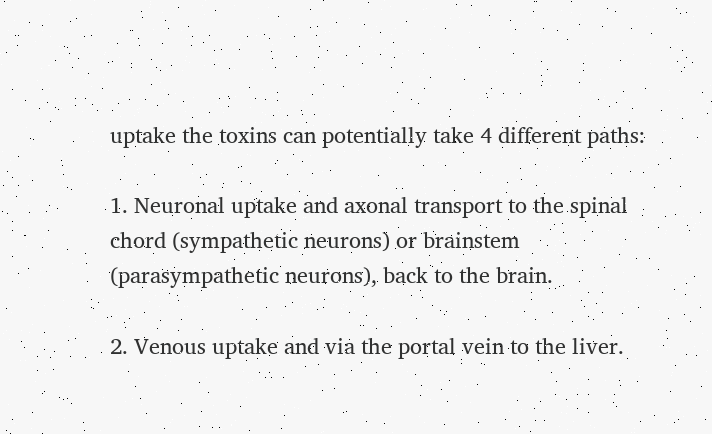uptake the toxins can potentially take 4 different paths:

1. Neuronal uptake and axonal transport to the spinal chord (sympathetic neurons) or brainstem (parasympathetic neurons), back to the brain.

2. Venous uptake and via the portal vein to the liver.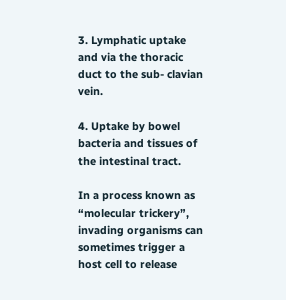3. Lymphatic uptake and via the thoracic duct to the sub- clavian vein.

4. Uptake by bowel bacteria and tissues of the intestinal tract.

In a process known as “molecular trickery”, invading organisms can sometimes trigger a host cell to release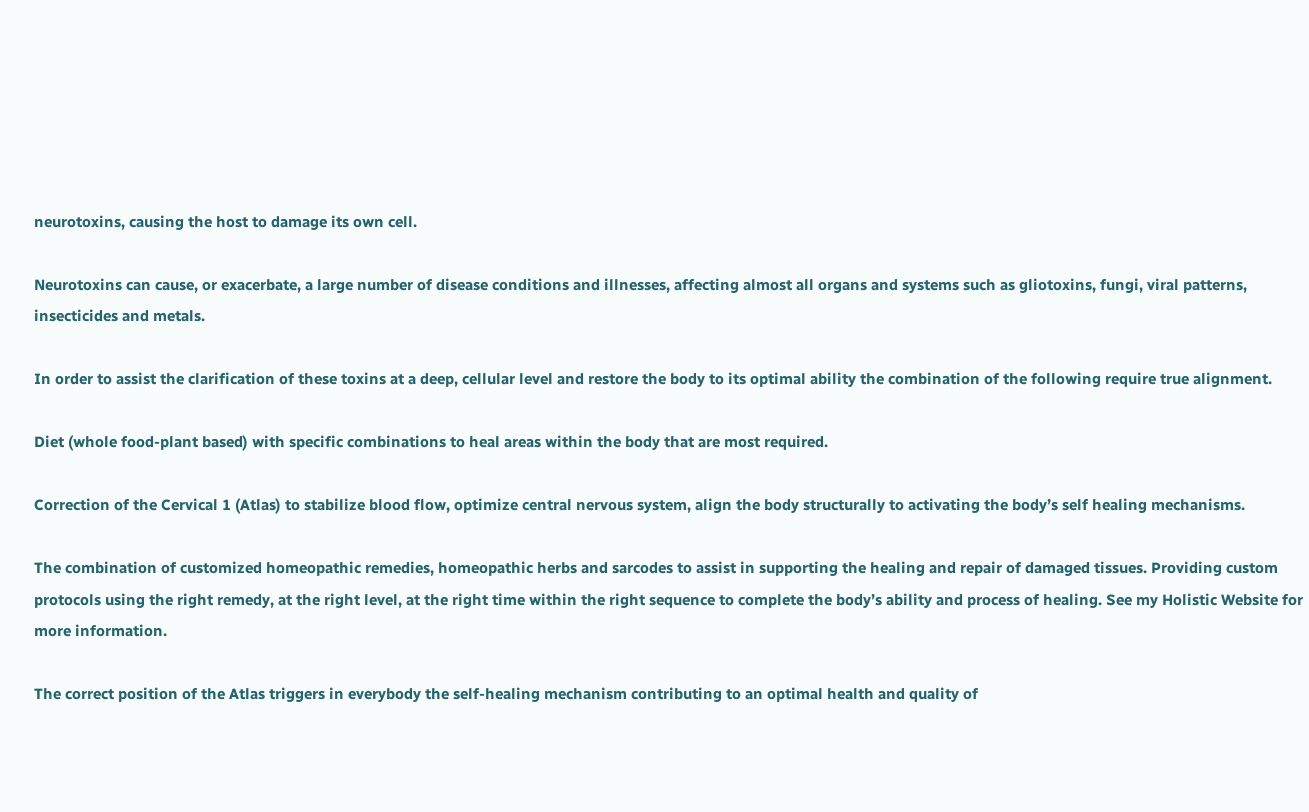neurotoxins, causing the host to damage its own cell.

Neurotoxins can cause, or exacerbate, a large number of disease conditions and illnesses, affecting almost all organs and systems such as gliotoxins, fungi, viral patterns, insecticides and metals.

In order to assist the clarification of these toxins at a deep, cellular level and restore the body to its optimal ability the combination of the following require true alignment.

Diet (whole food-plant based) with specific combinations to heal areas within the body that are most required.

Correction of the Cervical 1 (Atlas) to stabilize blood flow, optimize central nervous system, align the body structurally to activating the body’s self healing mechanisms.

The combination of customized homeopathic remedies, homeopathic herbs and sarcodes to assist in supporting the healing and repair of damaged tissues. Providing custom protocols using the right remedy, at the right level, at the right time within the right sequence to complete the body’s ability and process of healing. See my Holistic Website for more information.

The correct position of the Atlas triggers in everybody the self-healing mechanism contributing to an optimal health and quality of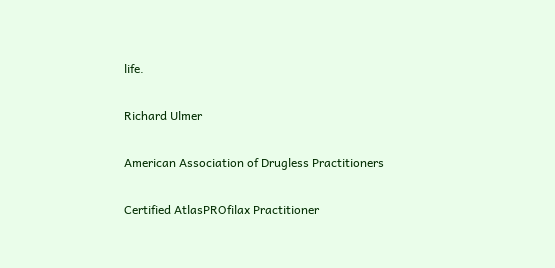life.

Richard Ulmer

American Association of Drugless Practitioners

Certified AtlasPROfilax Practitioner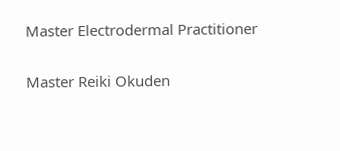Master Electrodermal Practitioner

Master Reiki Okuden